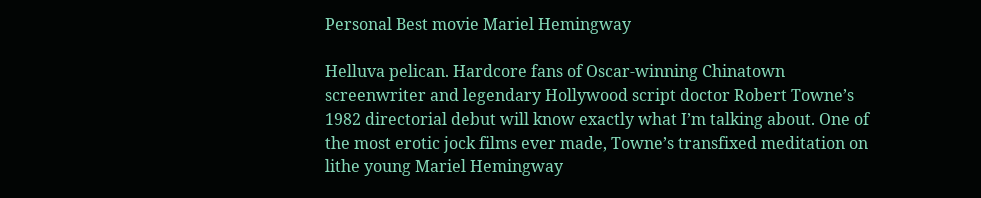Personal Best movie Mariel Hemingway

Helluva pelican. Hardcore fans of Oscar-winning Chinatown screenwriter and legendary Hollywood script doctor Robert Towne’s 1982 directorial debut will know exactly what I’m talking about. One of the most erotic jock films ever made, Towne’s transfixed meditation on lithe young Mariel Hemingway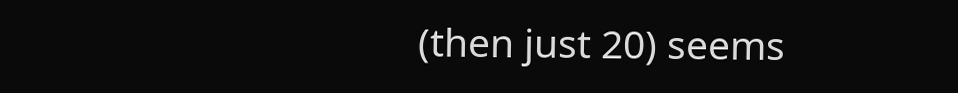(then just 20) seems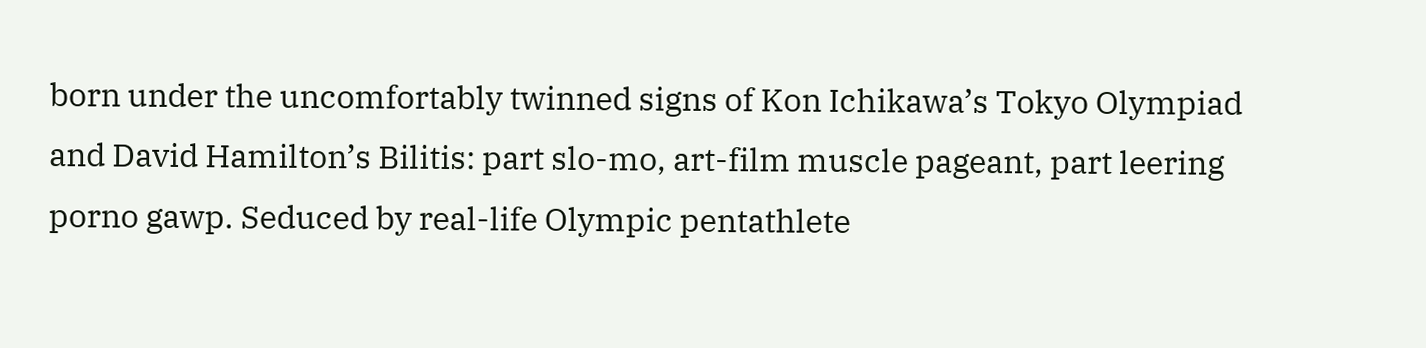born under the uncomfortably twinned signs of Kon Ichikawa’s Tokyo Olympiad and David Hamilton’s Bilitis: part slo-mo, art-film muscle pageant, part leering porno gawp. Seduced by real-life Olympic pentathlete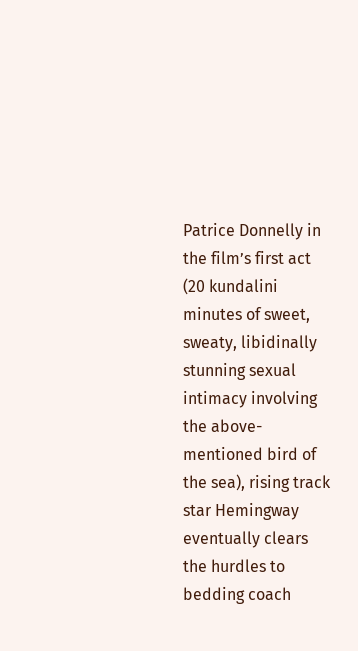Patrice Donnelly in the film’s first act (20 kundalini minutes of sweet, sweaty, libidinally stunning sexual intimacy involving the above-mentioned bird of the sea), rising track star Hemingway eventually clears the hurdles to bedding coach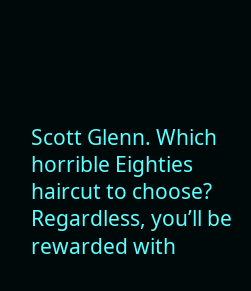Scott Glenn. Which horrible Eighties haircut to choose? Regardless, you’ll be rewarded with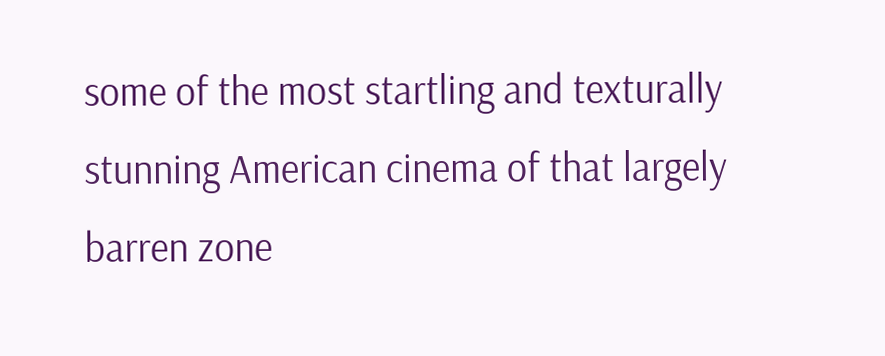some of the most startling and texturally stunning American cinema of that largely barren zone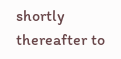shortly thereafter to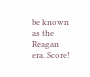be known as the Reagan era. Score!